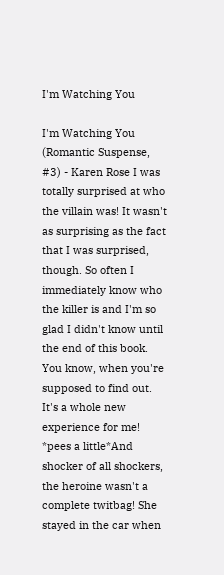I'm Watching You

I'm Watching You (Romantic Suspense, #3) - Karen Rose I was totally surprised at who the villain was! It wasn't as surprising as the fact that I was surprised, though. So often I immediately know who the killer is and I'm so glad I didn't know until the end of this book. You know, when you're supposed to find out. It's a whole new experience for me! *pees a little*And shocker of all shockers, the heroine wasn't a complete twitbag! She stayed in the car when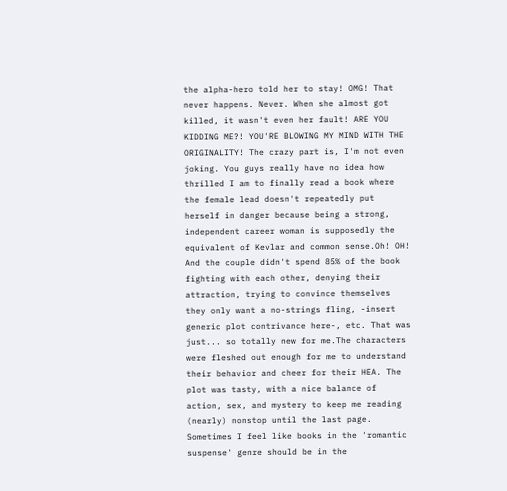the alpha-hero told her to stay! OMG! That never happens. Never. When she almost got killed, it wasn't even her fault! ARE YOU KIDDING ME?! YOU'RE BLOWING MY MIND WITH THE ORIGINALITY! The crazy part is, I'm not even joking. You guys really have no idea how thrilled I am to finally read a book where the female lead doesn't repeatedly put herself in danger because being a strong, independent career woman is supposedly the equivalent of Kevlar and common sense.Oh! OH! And the couple didn't spend 85% of the book fighting with each other, denying their attraction, trying to convince themselves they only want a no-strings fling, -insert generic plot contrivance here-, etc. That was just... so totally new for me.The characters were fleshed out enough for me to understand their behavior and cheer for their HEA. The plot was tasty, with a nice balance of action, sex, and mystery to keep me reading (nearly) nonstop until the last page. Sometimes I feel like books in the 'romantic suspense' genre should be in the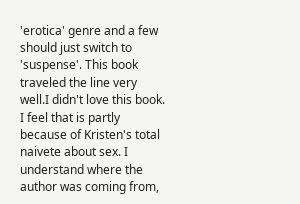'erotica' genre and a few should just switch to 'suspense'. This book traveled the line very well.I didn't love this book. I feel that is partly because of Kristen's total naivete about sex. I understand where the author was coming from,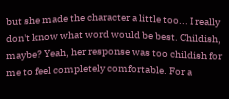but she made the character a little too... I really don't know what word would be best. Childish, maybe? Yeah, her response was too childish for me to feel completely comfortable. For a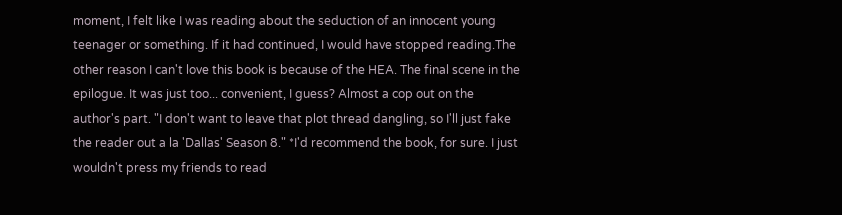moment, I felt like I was reading about the seduction of an innocent young teenager or something. If it had continued, I would have stopped reading.The other reason I can't love this book is because of the HEA. The final scene in the epilogue. It was just too... convenient, I guess? Almost a cop out on the author's part. "I don't want to leave that plot thread dangling, so I'll just fake the reader out a la 'Dallas' Season 8." *I'd recommend the book, for sure. I just wouldn't press my friends to read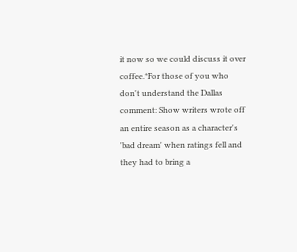it now so we could discuss it over coffee.*For those of you who don't understand the Dallas comment: Show writers wrote off an entire season as a character's 'bad dream' when ratings fell and they had to bring a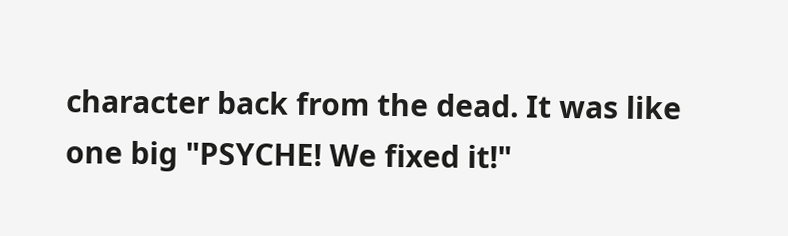character back from the dead. It was like one big "PSYCHE! We fixed it!"